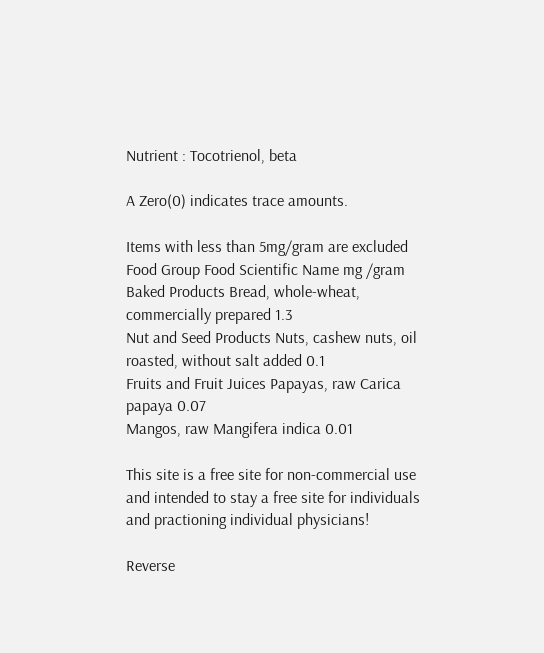Nutrient : Tocotrienol, beta

A Zero(0) indicates trace amounts.

Items with less than 5mg/gram are excluded
Food Group Food Scientific Name mg /gram
Baked Products Bread, whole-wheat, commercially prepared 1.3
Nut and Seed Products Nuts, cashew nuts, oil roasted, without salt added 0.1
Fruits and Fruit Juices Papayas, raw Carica papaya 0.07
Mangos, raw Mangifera indica 0.01

This site is a free site for non-commercial use and intended to stay a free site for individuals and practioning individual physicians!

Reverse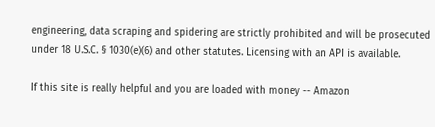engineering, data scraping and spidering are strictly prohibited and will be prosecuted under 18 U.S.C. § 1030(e)(6) and other statutes. Licensing with an API is available.

If this site is really helpful and you are loaded with money -- Amazon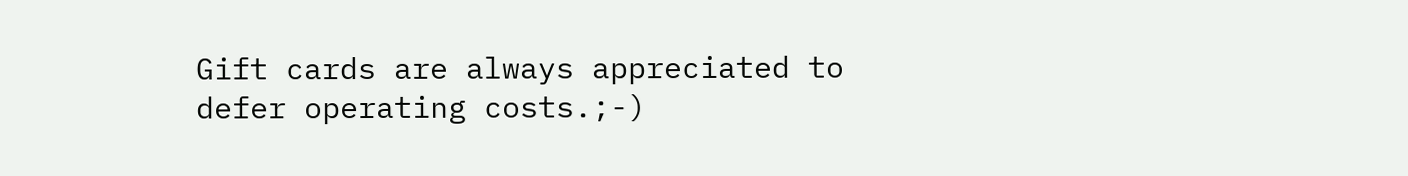Gift cards are always appreciated to defer operating costs.;-)